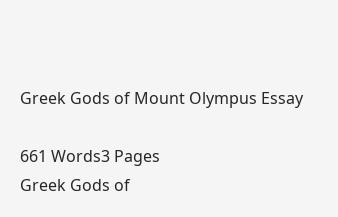Greek Gods of Mount Olympus Essay

661 Words3 Pages
Greek Gods of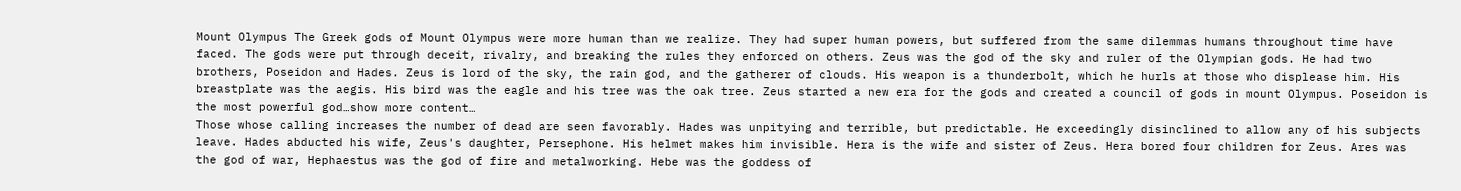Mount Olympus The Greek gods of Mount Olympus were more human than we realize. They had super human powers, but suffered from the same dilemmas humans throughout time have faced. The gods were put through deceit, rivalry, and breaking the rules they enforced on others. Zeus was the god of the sky and ruler of the Olympian gods. He had two brothers, Poseidon and Hades. Zeus is lord of the sky, the rain god, and the gatherer of clouds. His weapon is a thunderbolt, which he hurls at those who displease him. His breastplate was the aegis. His bird was the eagle and his tree was the oak tree. Zeus started a new era for the gods and created a council of gods in mount Olympus. Poseidon is the most powerful god…show more content…
Those whose calling increases the number of dead are seen favorably. Hades was unpitying and terrible, but predictable. He exceedingly disinclined to allow any of his subjects leave. Hades abducted his wife, Zeus's daughter, Persephone. His helmet makes him invisible. Hera is the wife and sister of Zeus. Hera bored four children for Zeus. Ares was the god of war, Hephaestus was the god of fire and metalworking. Hebe was the goddess of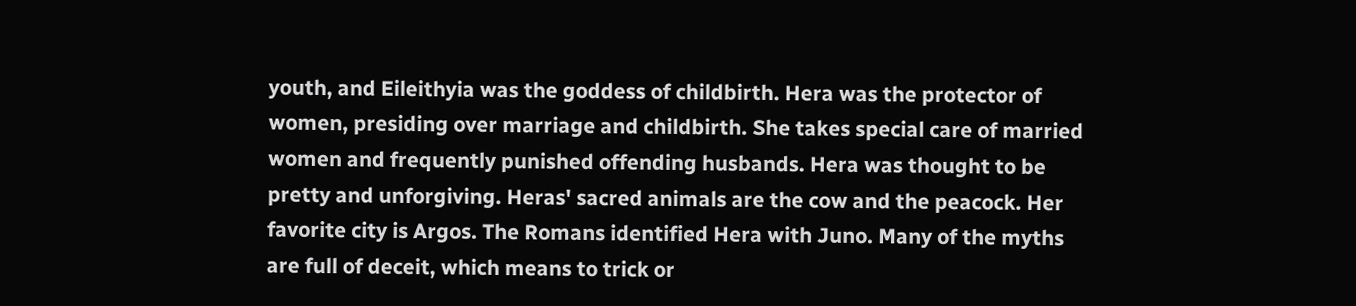youth, and Eileithyia was the goddess of childbirth. Hera was the protector of women, presiding over marriage and childbirth. She takes special care of married women and frequently punished offending husbands. Hera was thought to be pretty and unforgiving. Heras' sacred animals are the cow and the peacock. Her favorite city is Argos. The Romans identified Hera with Juno. Many of the myths are full of deceit, which means to trick or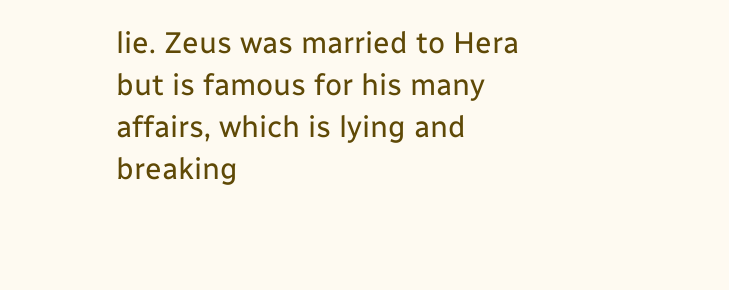lie. Zeus was married to Hera but is famous for his many affairs, which is lying and breaking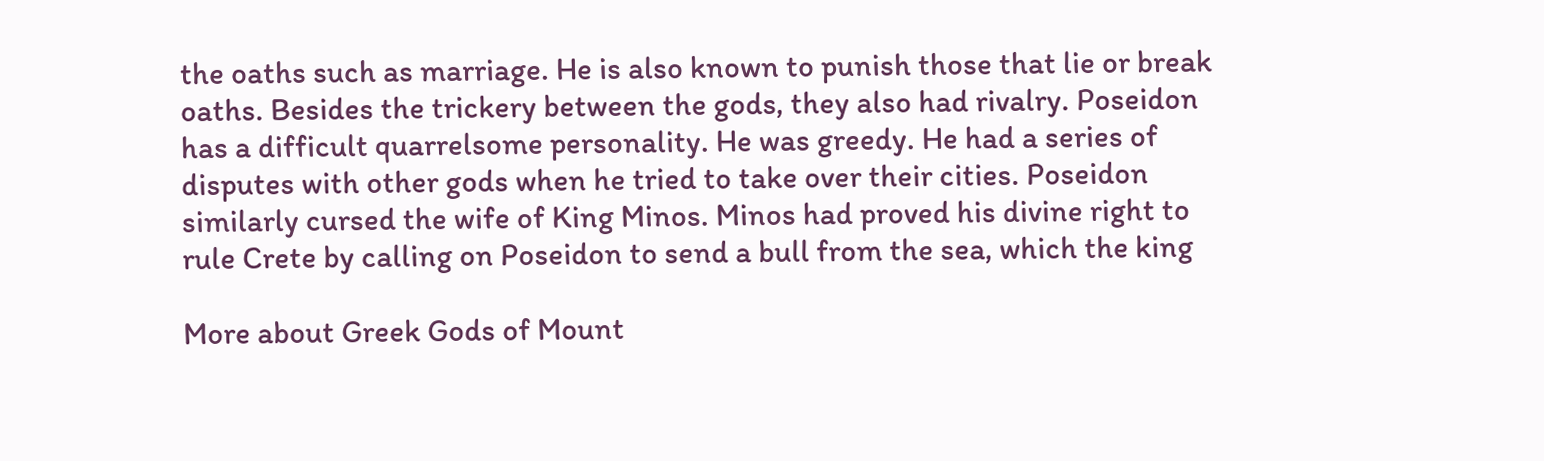the oaths such as marriage. He is also known to punish those that lie or break oaths. Besides the trickery between the gods, they also had rivalry. Poseidon has a difficult quarrelsome personality. He was greedy. He had a series of disputes with other gods when he tried to take over their cities. Poseidon similarly cursed the wife of King Minos. Minos had proved his divine right to rule Crete by calling on Poseidon to send a bull from the sea, which the king

More about Greek Gods of Mount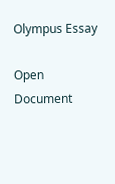Olympus Essay

Open Document